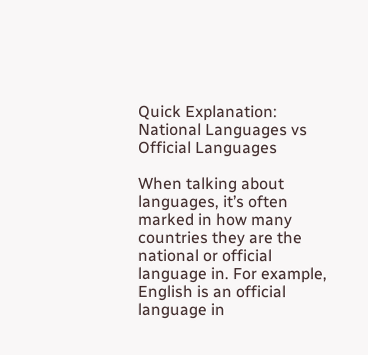Quick Explanation: National Languages vs Official Languages

When talking about languages, it’s often marked in how many countries they are the national or official language in. For example, English is an official language in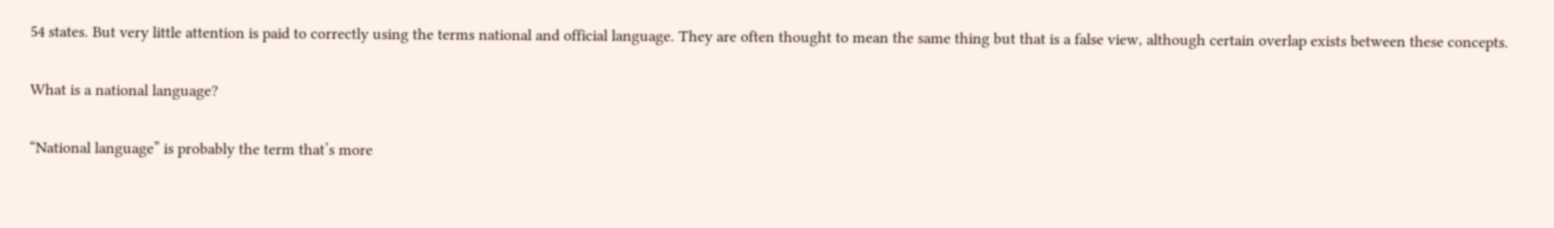54 states. But very little attention is paid to correctly using the terms national and official language. They are often thought to mean the same thing but that is a false view, although certain overlap exists between these concepts.

What is a national language?

“National language” is probably the term that’s more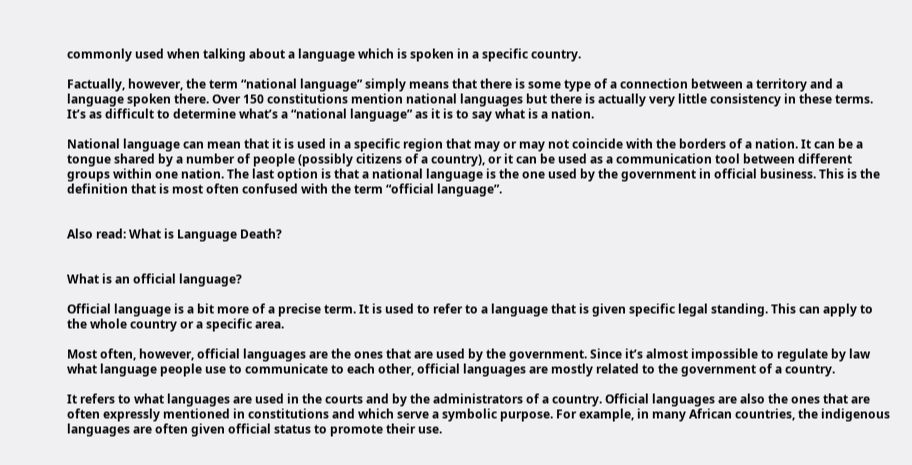commonly used when talking about a language which is spoken in a specific country.

Factually, however, the term “national language” simply means that there is some type of a connection between a territory and a language spoken there. Over 150 constitutions mention national languages but there is actually very little consistency in these terms. It’s as difficult to determine what’s a “national language” as it is to say what is a nation.

National language can mean that it is used in a specific region that may or may not coincide with the borders of a nation. It can be a tongue shared by a number of people (possibly citizens of a country), or it can be used as a communication tool between different groups within one nation. The last option is that a national language is the one used by the government in official business. This is the definition that is most often confused with the term “official language”.


Also read: What is Language Death?


What is an official language?

Official language is a bit more of a precise term. It is used to refer to a language that is given specific legal standing. This can apply to the whole country or a specific area.

Most often, however, official languages are the ones that are used by the government. Since it’s almost impossible to regulate by law what language people use to communicate to each other, official languages are mostly related to the government of a country.

It refers to what languages are used in the courts and by the administrators of a country. Official languages are also the ones that are often expressly mentioned in constitutions and which serve a symbolic purpose. For example, in many African countries, the indigenous languages are often given official status to promote their use.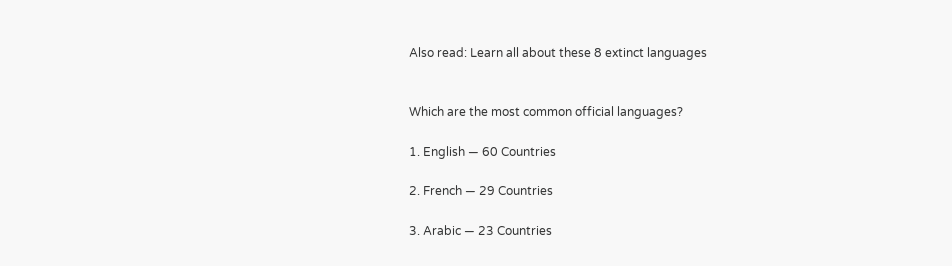Also read: Learn all about these 8 extinct languages


Which are the most common official languages?

1. English — 60 Countries

2. French — 29 Countries

3. Arabic — 23 Countries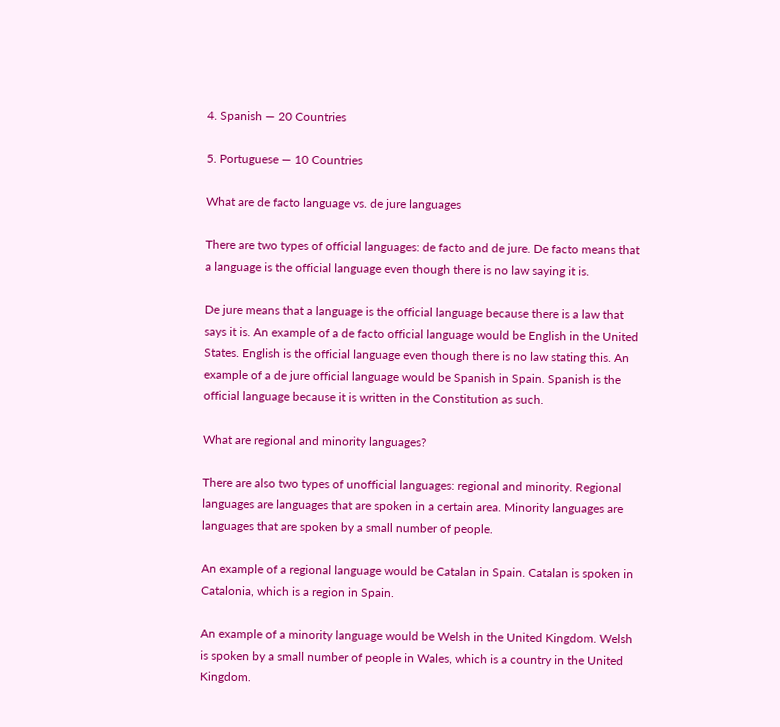4. Spanish — 20 Countries

5. Portuguese — 10 Countries

What are de facto language vs. de jure languages

There are two types of official languages: de facto and de jure. De facto means that a language is the official language even though there is no law saying it is.

De jure means that a language is the official language because there is a law that says it is. An example of a de facto official language would be English in the United States. English is the official language even though there is no law stating this. An example of a de jure official language would be Spanish in Spain. Spanish is the official language because it is written in the Constitution as such.

What are regional and minority languages?

There are also two types of unofficial languages: regional and minority. Regional languages are languages that are spoken in a certain area. Minority languages are languages that are spoken by a small number of people.

An example of a regional language would be Catalan in Spain. Catalan is spoken in Catalonia, which is a region in Spain.

An example of a minority language would be Welsh in the United Kingdom. Welsh is spoken by a small number of people in Wales, which is a country in the United Kingdom.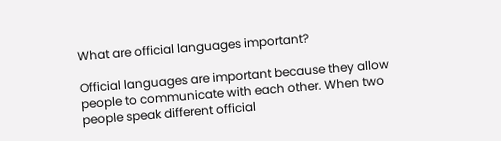What are official languages important?

Official languages are important because they allow people to communicate with each other. When two people speak different official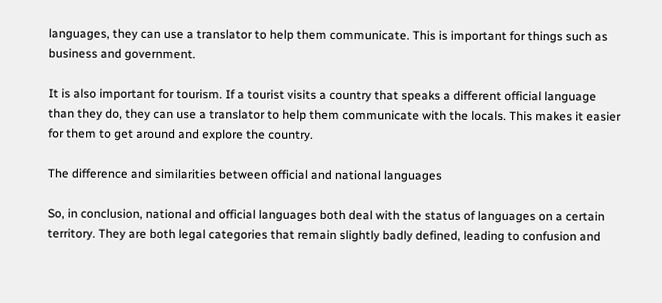languages, they can use a translator to help them communicate. This is important for things such as business and government.

It is also important for tourism. If a tourist visits a country that speaks a different official language than they do, they can use a translator to help them communicate with the locals. This makes it easier for them to get around and explore the country.

The difference and similarities between official and national languages

So, in conclusion, national and official languages both deal with the status of languages on a certain territory. They are both legal categories that remain slightly badly defined, leading to confusion and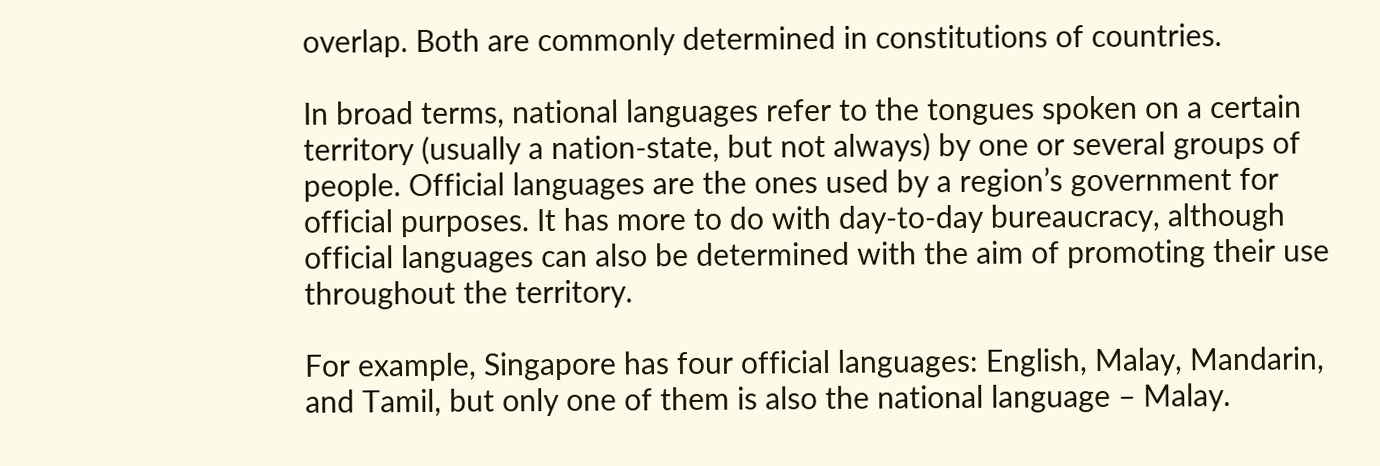overlap. Both are commonly determined in constitutions of countries.

In broad terms, national languages refer to the tongues spoken on a certain territory (usually a nation-state, but not always) by one or several groups of people. Official languages are the ones used by a region’s government for official purposes. It has more to do with day-to-day bureaucracy, although official languages can also be determined with the aim of promoting their use throughout the territory.

For example, Singapore has four official languages: English, Malay, Mandarin, and Tamil, but only one of them is also the national language – Malay.